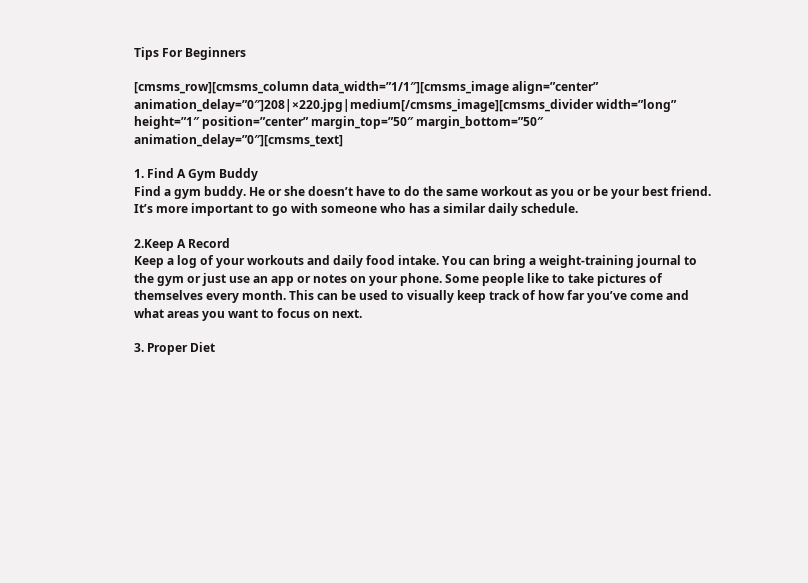Tips For Beginners

[cmsms_row][cmsms_column data_width=”1/1″][cmsms_image align=”center” animation_delay=”0″]208|×220.jpg|medium[/cmsms_image][cmsms_divider width=”long” height=”1″ position=”center” margin_top=”50″ margin_bottom=”50″ animation_delay=”0″][cmsms_text]

1. Find A Gym Buddy
Find a gym buddy. He or she doesn’t have to do the same workout as you or be your best friend. It’s more important to go with someone who has a similar daily schedule.

2.Keep A Record
Keep a log of your workouts and daily food intake. You can bring a weight-training journal to the gym or just use an app or notes on your phone. Some people like to take pictures of themselves every month. This can be used to visually keep track of how far you’ve come and what areas you want to focus on next.

3. Proper Diet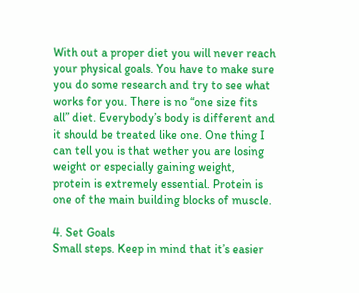With out a proper diet you will never reach your physical goals. You have to make sure you do some research and try to see what works for you. There is no “one size fits all” diet. Everybody’s body is different and it should be treated like one. One thing I can tell you is that wether you are losing weight or especially gaining weight, protein is extremely essential. Protein is one of the main building blocks of muscle.

4. Set Goals
Small steps. Keep in mind that it’s easier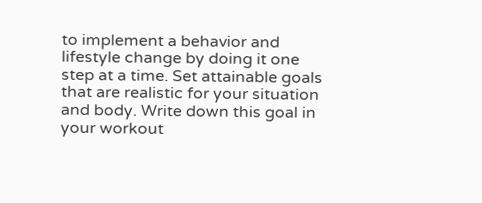to implement a behavior and lifestyle change by doing it one step at a time. Set attainable goals that are realistic for your situation and body. Write down this goal in your workout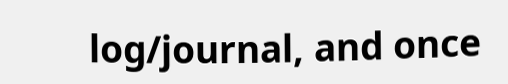log/journal, and once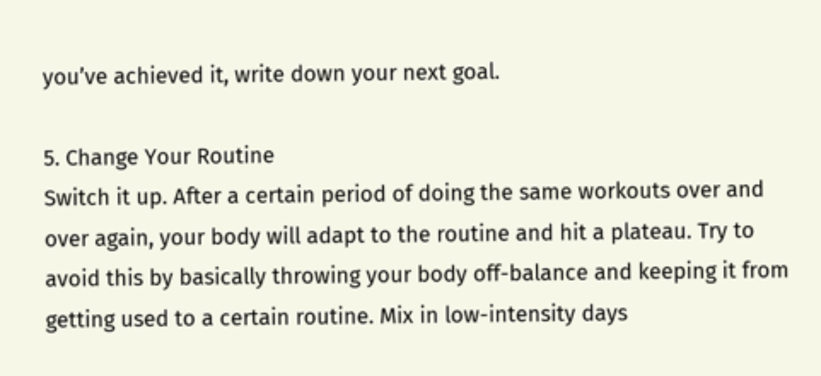you’ve achieved it, write down your next goal.

5. Change Your Routine
Switch it up. After a certain period of doing the same workouts over and over again, your body will adapt to the routine and hit a plateau. Try to avoid this by basically throwing your body off-balance and keeping it from getting used to a certain routine. Mix in low-intensity days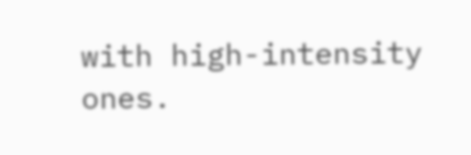with high-intensity ones.